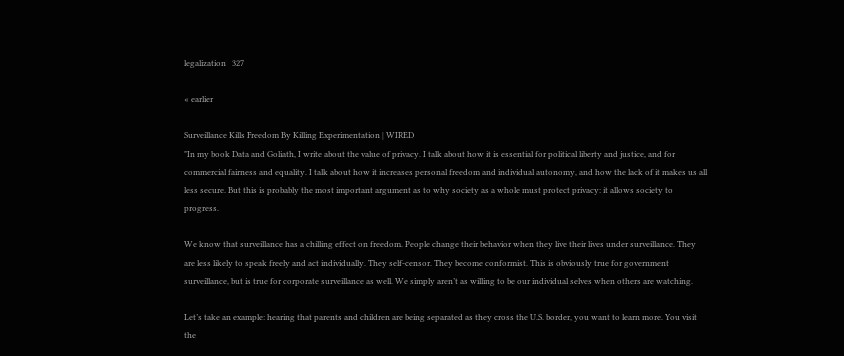legalization   327

« earlier

Surveillance Kills Freedom By Killing Experimentation | WIRED
"In my book Data and Goliath, I write about the value of privacy. I talk about how it is essential for political liberty and justice, and for commercial fairness and equality. I talk about how it increases personal freedom and individual autonomy, and how the lack of it makes us all less secure. But this is probably the most important argument as to why society as a whole must protect privacy: it allows society to progress.

We know that surveillance has a chilling effect on freedom. People change their behavior when they live their lives under surveillance. They are less likely to speak freely and act individually. They self-censor. They become conformist. This is obviously true for government surveillance, but is true for corporate surveillance as well. We simply aren’t as willing to be our individual selves when others are watching.

Let’s take an example: hearing that parents and children are being separated as they cross the U.S. border, you want to learn more. You visit the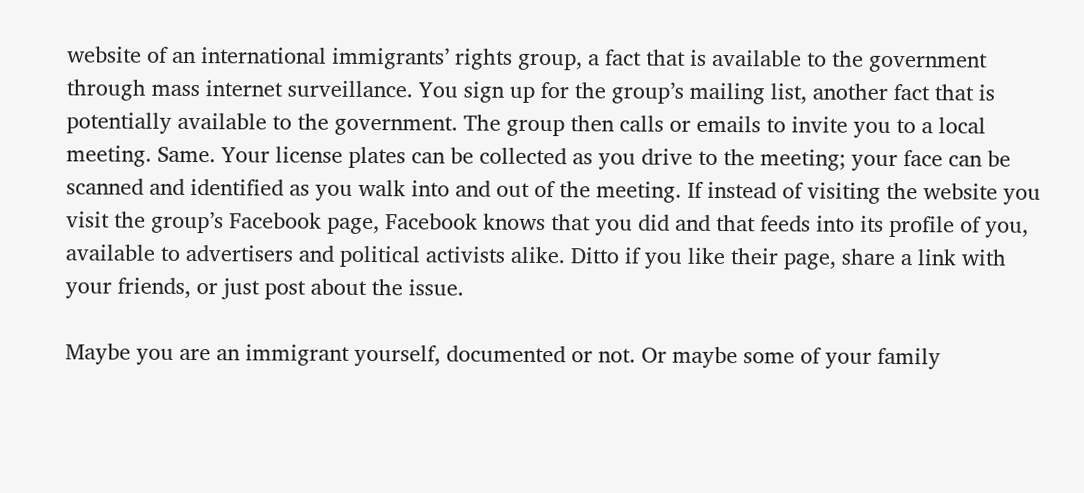website of an international immigrants’ rights group, a fact that is available to the government through mass internet surveillance. You sign up for the group’s mailing list, another fact that is potentially available to the government. The group then calls or emails to invite you to a local meeting. Same. Your license plates can be collected as you drive to the meeting; your face can be scanned and identified as you walk into and out of the meeting. If instead of visiting the website you visit the group’s Facebook page, Facebook knows that you did and that feeds into its profile of you, available to advertisers and political activists alike. Ditto if you like their page, share a link with your friends, or just post about the issue.

Maybe you are an immigrant yourself, documented or not. Or maybe some of your family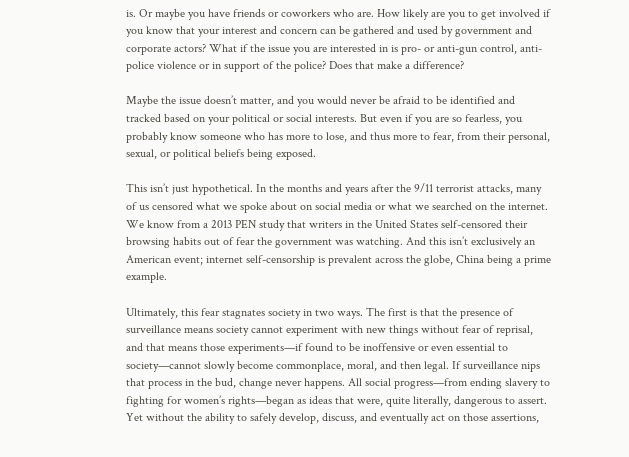is. Or maybe you have friends or coworkers who are. How likely are you to get involved if you know that your interest and concern can be gathered and used by government and corporate actors? What if the issue you are interested in is pro- or anti-gun control, anti-police violence or in support of the police? Does that make a difference?

Maybe the issue doesn’t matter, and you would never be afraid to be identified and tracked based on your political or social interests. But even if you are so fearless, you probably know someone who has more to lose, and thus more to fear, from their personal, sexual, or political beliefs being exposed.

This isn’t just hypothetical. In the months and years after the 9/11 terrorist attacks, many of us censored what we spoke about on social media or what we searched on the internet. We know from a 2013 PEN study that writers in the United States self-censored their browsing habits out of fear the government was watching. And this isn’t exclusively an American event; internet self-censorship is prevalent across the globe, China being a prime example.

Ultimately, this fear stagnates society in two ways. The first is that the presence of surveillance means society cannot experiment with new things without fear of reprisal, and that means those experiments—if found to be inoffensive or even essential to society—cannot slowly become commonplace, moral, and then legal. If surveillance nips that process in the bud, change never happens. All social progress—from ending slavery to fighting for women’s rights—began as ideas that were, quite literally, dangerous to assert. Yet without the ability to safely develop, discuss, and eventually act on those assertions,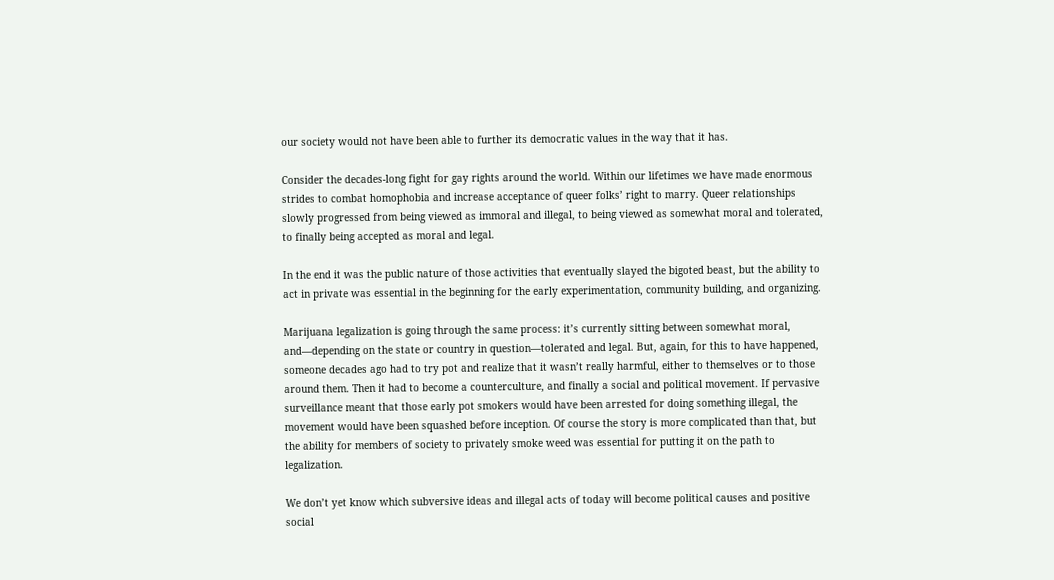our society would not have been able to further its democratic values in the way that it has.

Consider the decades-long fight for gay rights around the world. Within our lifetimes we have made enormous strides to combat homophobia and increase acceptance of queer folks’ right to marry. Queer relationships slowly progressed from being viewed as immoral and illegal, to being viewed as somewhat moral and tolerated, to finally being accepted as moral and legal.

In the end it was the public nature of those activities that eventually slayed the bigoted beast, but the ability to act in private was essential in the beginning for the early experimentation, community building, and organizing.

Marijuana legalization is going through the same process: it’s currently sitting between somewhat moral, and—depending on the state or country in question—tolerated and legal. But, again, for this to have happened, someone decades ago had to try pot and realize that it wasn’t really harmful, either to themselves or to those around them. Then it had to become a counterculture, and finally a social and political movement. If pervasive surveillance meant that those early pot smokers would have been arrested for doing something illegal, the movement would have been squashed before inception. Of course the story is more complicated than that, but the ability for members of society to privately smoke weed was essential for putting it on the path to legalization.

We don’t yet know which subversive ideas and illegal acts of today will become political causes and positive social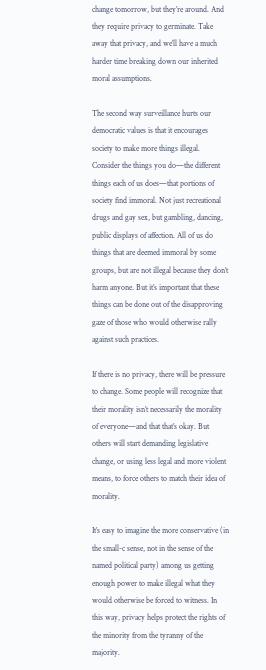change tomorrow, but they’re around. And they require privacy to germinate. Take away that privacy, and we’ll have a much harder time breaking down our inherited moral assumptions.

The second way surveillance hurts our democratic values is that it encourages society to make more things illegal. Consider the things you do—the different things each of us does—that portions of society find immoral. Not just recreational drugs and gay sex, but gambling, dancing, public displays of affection. All of us do things that are deemed immoral by some groups, but are not illegal because they don’t harm anyone. But it’s important that these things can be done out of the disapproving gaze of those who would otherwise rally against such practices.

If there is no privacy, there will be pressure to change. Some people will recognize that their morality isn’t necessarily the morality of everyone—and that that’s okay. But others will start demanding legislative change, or using less legal and more violent means, to force others to match their idea of morality.

It’s easy to imagine the more conservative (in the small-c sense, not in the sense of the named political party) among us getting enough power to make illegal what they would otherwise be forced to witness. In this way, privacy helps protect the rights of the minority from the tyranny of the majority.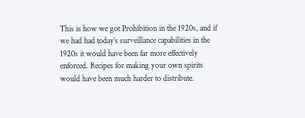This is how we got Prohibition in the 1920s, and if we had had today’s surveillance capabilities in the 1920s it would have been far more effectively enforced. Recipes for making your own spirits would have been much harder to distribute.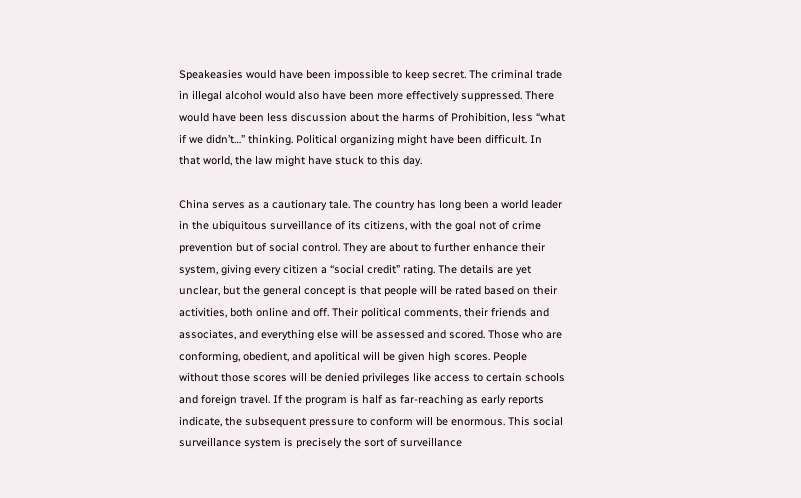Speakeasies would have been impossible to keep secret. The criminal trade in illegal alcohol would also have been more effectively suppressed. There would have been less discussion about the harms of Prohibition, less “what if we didn’t…” thinking. Political organizing might have been difficult. In that world, the law might have stuck to this day.

China serves as a cautionary tale. The country has long been a world leader in the ubiquitous surveillance of its citizens, with the goal not of crime prevention but of social control. They are about to further enhance their system, giving every citizen a “social credit” rating. The details are yet unclear, but the general concept is that people will be rated based on their activities, both online and off. Their political comments, their friends and associates, and everything else will be assessed and scored. Those who are conforming, obedient, and apolitical will be given high scores. People without those scores will be denied privileges like access to certain schools and foreign travel. If the program is half as far-reaching as early reports indicate, the subsequent pressure to conform will be enormous. This social surveillance system is precisely the sort of surveillance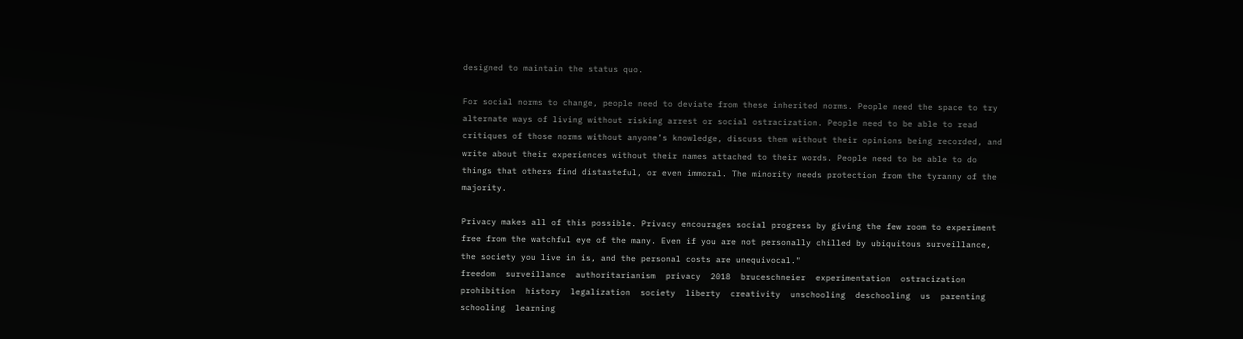designed to maintain the status quo.

For social norms to change, people need to deviate from these inherited norms. People need the space to try alternate ways of living without risking arrest or social ostracization. People need to be able to read critiques of those norms without anyone’s knowledge, discuss them without their opinions being recorded, and write about their experiences without their names attached to their words. People need to be able to do things that others find distasteful, or even immoral. The minority needs protection from the tyranny of the majority.

Privacy makes all of this possible. Privacy encourages social progress by giving the few room to experiment free from the watchful eye of the many. Even if you are not personally chilled by ubiquitous surveillance, the society you live in is, and the personal costs are unequivocal."
freedom  surveillance  authoritarianism  privacy  2018  bruceschneier  experimentation  ostracization  prohibition  history  legalization  society  liberty  creativity  unschooling  deschooling  us  parenting  schooling  learning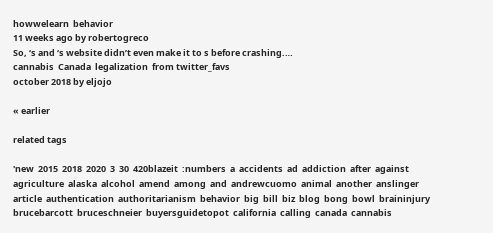howwelearn  behavior
11 weeks ago by robertogreco
So, ‘s and ‘s website didn’t even make it to s before crashing.…
cannabis  Canada  legalization  from twitter_favs
october 2018 by eljojo

« earlier

related tags

'new  2015  2018  2020  3  30  420blazeit  :numbers  a  accidents  ad  addiction  after  against  agriculture  alaska  alcohol  amend  among  and  andrewcuomo  animal  another  anslinger  article  authentication  authoritarianism  behavior  big  bill  biz  blog  bong  bowl  braininjury  brucebarcott  bruceschneier  buyersguidetopot  california  calling  canada  cannabis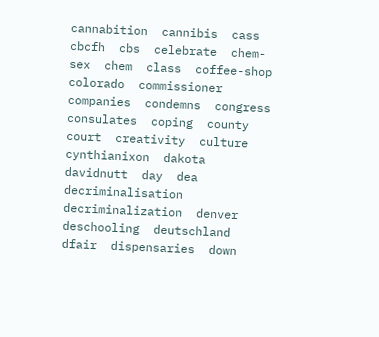cannabition  cannibis  cass  cbcfh  cbs  celebrate  chem-sex  chem  class  coffee-shop  colorado  commissioner  companies  condemns  congress  consulates  coping  county  court  creativity  culture  cynthianixon  dakota  davidnutt  day  dea  decriminalisation  decriminalization  denver  deschooling  deutschland  dfair  dispensaries  down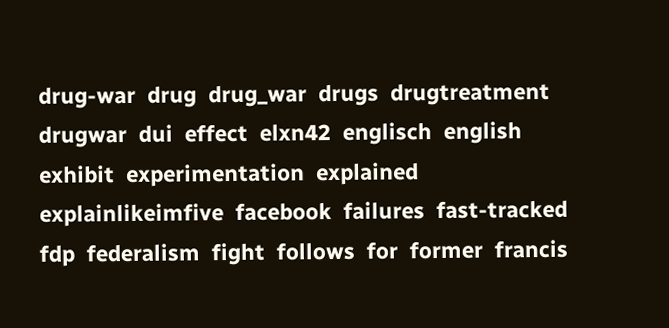drug-war  drug  drug_war  drugs  drugtreatment  drugwar  dui  effect  elxn42  englisch  english  exhibit  experimentation  explained  explainlikeimfive  facebook  failures  fast-tracked  fdp  federalism  fight  follows  for  former  francis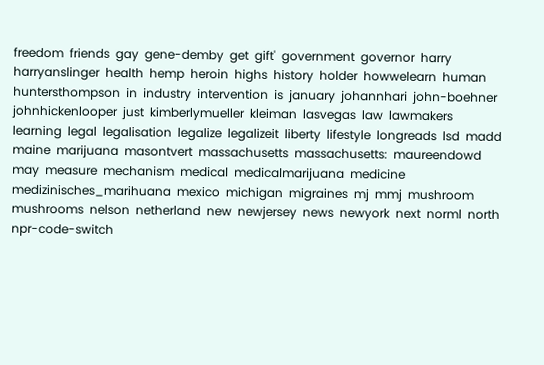freedom  friends  gay  gene-demby  get  gift'  government  governor  harry  harryanslinger  health  hemp  heroin  highs  history  holder  howwelearn  human  huntersthompson  in  industry  intervention  is  january  johannhari  john-boehner  johnhickenlooper  just  kimberlymueller  kleiman  lasvegas  law  lawmakers  learning  legal  legalisation  legalize  legalizeit  liberty  lifestyle  longreads  lsd  madd  maine  marijuana  masontvert  massachusetts  massachusetts:  maureendowd  may  measure  mechanism  medical  medicalmarijuana  medicine  medizinisches_marihuana  mexico  michigan  migraines  mj  mmj  mushroom  mushrooms  nelson  netherland  new  newjersey  news  newyork  next  norml  north  npr-code-switch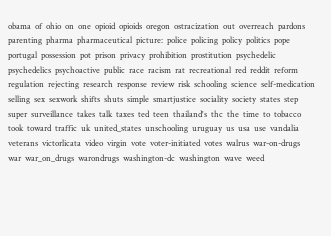obama  of  ohio  on  one  opioid  opioids  oregon  ostracization  out  overreach  pardons  parenting  pharma  pharmaceutical  picture:  police  policing  policy  politics  pope  portugal  possession  pot  prison  privacy  prohibition  prostitution  psychedelic  psychedelics  psychoactive  public  race  racism  rat  recreational  red  reddit  reform  regulation  rejecting  research  response  review  risk  schooling  science  self-medication  selling  sex  sexwork  shifts  shuts  simple  smartjustice  sociality  society  states  step  super  surveillance  takes  talk  taxes  ted  teen  thailand's  thc  the  time  to  tobacco  took  toward  traffic  uk  united_states  unschooling  uruguay  us  usa  use  vandalia  veterans  victorlicata  video  virgin  vote  voter-initiated  votes  walrus  war-on-drugs  war  war_on_drugs  warondrugs  washington-dc  washington  wave  weed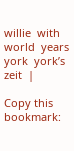willie  with  world  years  york  york’s  zeit  |

Copy this bookmark: